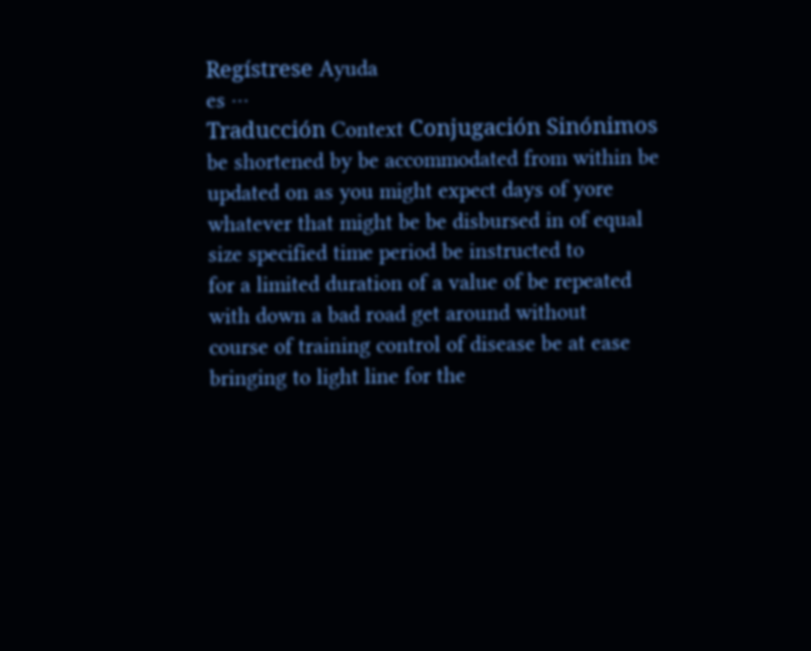Regístrese Ayuda
es ···
Traducción Context Conjugación Sinónimos
be shortened by be accommodated from within be updated on as you might expect days of yore
whatever that might be be disbursed in of equal size specified time period be instructed to
for a limited duration of a value of be repeated with down a bad road get around without
course of training control of disease be at ease bringing to light line for the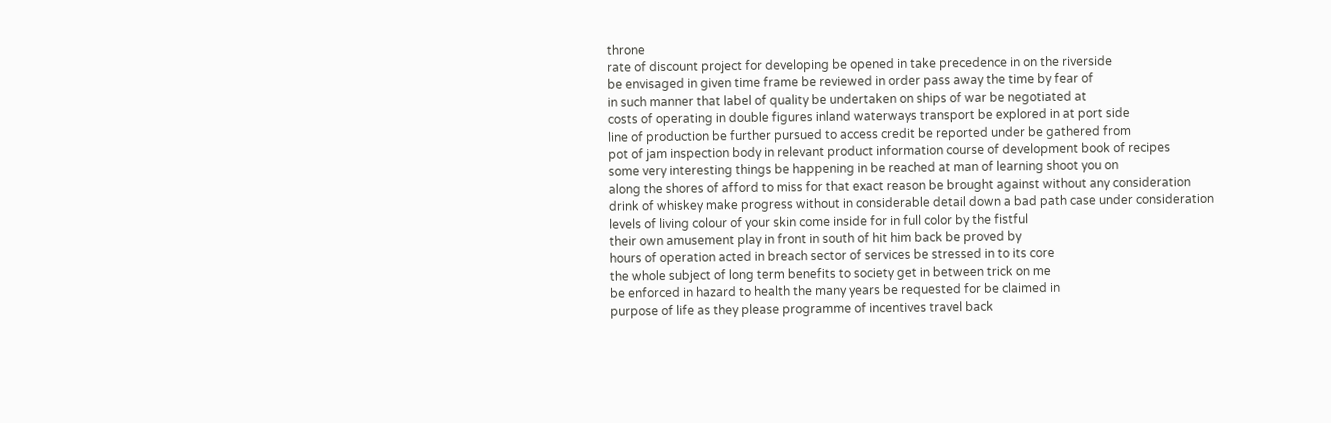throne
rate of discount project for developing be opened in take precedence in on the riverside
be envisaged in given time frame be reviewed in order pass away the time by fear of
in such manner that label of quality be undertaken on ships of war be negotiated at
costs of operating in double figures inland waterways transport be explored in at port side
line of production be further pursued to access credit be reported under be gathered from
pot of jam inspection body in relevant product information course of development book of recipes
some very interesting things be happening in be reached at man of learning shoot you on
along the shores of afford to miss for that exact reason be brought against without any consideration
drink of whiskey make progress without in considerable detail down a bad path case under consideration
levels of living colour of your skin come inside for in full color by the fistful
their own amusement play in front in south of hit him back be proved by
hours of operation acted in breach sector of services be stressed in to its core
the whole subject of long term benefits to society get in between trick on me
be enforced in hazard to health the many years be requested for be claimed in
purpose of life as they please programme of incentives travel back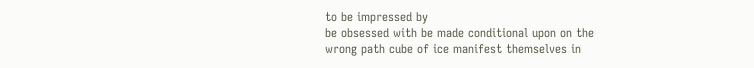to be impressed by
be obsessed with be made conditional upon on the wrong path cube of ice manifest themselves in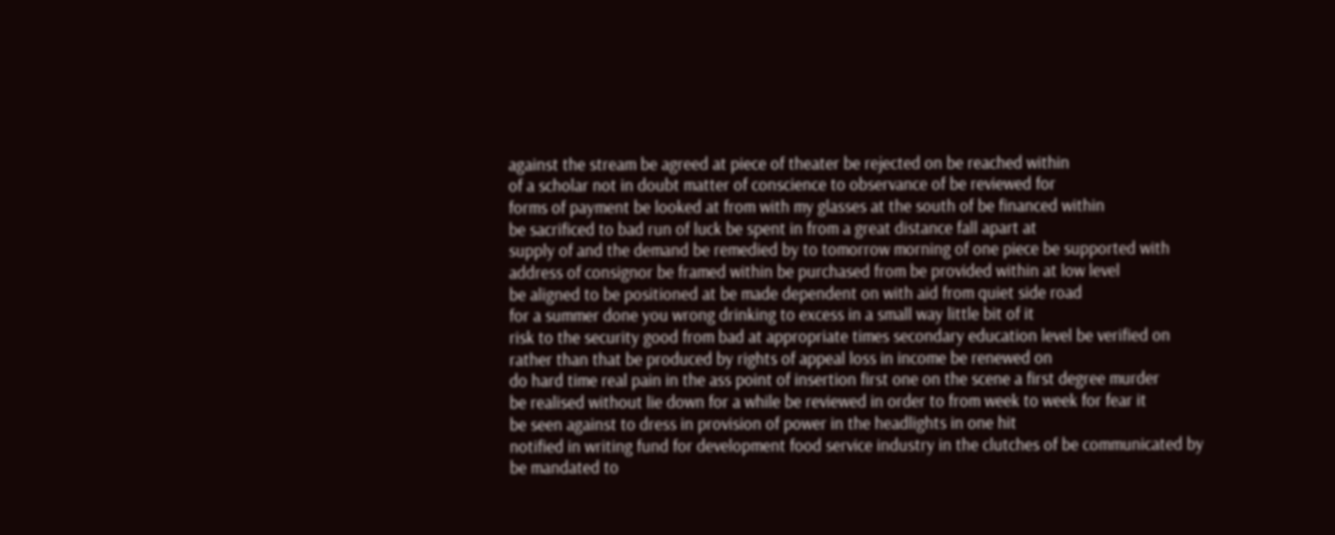against the stream be agreed at piece of theater be rejected on be reached within
of a scholar not in doubt matter of conscience to observance of be reviewed for
forms of payment be looked at from with my glasses at the south of be financed within
be sacrificed to bad run of luck be spent in from a great distance fall apart at
supply of and the demand be remedied by to tomorrow morning of one piece be supported with
address of consignor be framed within be purchased from be provided within at low level
be aligned to be positioned at be made dependent on with aid from quiet side road
for a summer done you wrong drinking to excess in a small way little bit of it
risk to the security good from bad at appropriate times secondary education level be verified on
rather than that be produced by rights of appeal loss in income be renewed on
do hard time real pain in the ass point of insertion first one on the scene a first degree murder
be realised without lie down for a while be reviewed in order to from week to week for fear it
be seen against to dress in provision of power in the headlights in one hit
notified in writing fund for development food service industry in the clutches of be communicated by
be mandated to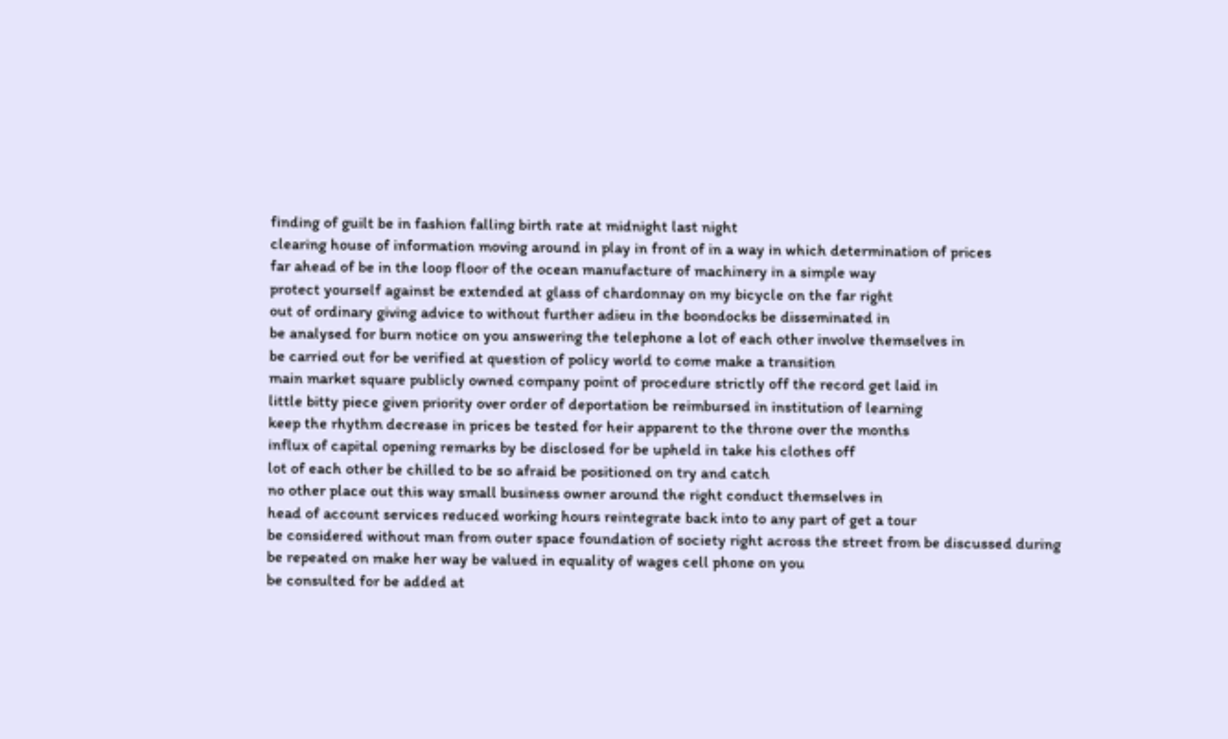finding of guilt be in fashion falling birth rate at midnight last night
clearing house of information moving around in play in front of in a way in which determination of prices
far ahead of be in the loop floor of the ocean manufacture of machinery in a simple way
protect yourself against be extended at glass of chardonnay on my bicycle on the far right
out of ordinary giving advice to without further adieu in the boondocks be disseminated in
be analysed for burn notice on you answering the telephone a lot of each other involve themselves in
be carried out for be verified at question of policy world to come make a transition
main market square publicly owned company point of procedure strictly off the record get laid in
little bitty piece given priority over order of deportation be reimbursed in institution of learning
keep the rhythm decrease in prices be tested for heir apparent to the throne over the months
influx of capital opening remarks by be disclosed for be upheld in take his clothes off
lot of each other be chilled to be so afraid be positioned on try and catch
no other place out this way small business owner around the right conduct themselves in
head of account services reduced working hours reintegrate back into to any part of get a tour
be considered without man from outer space foundation of society right across the street from be discussed during
be repeated on make her way be valued in equality of wages cell phone on you
be consulted for be added at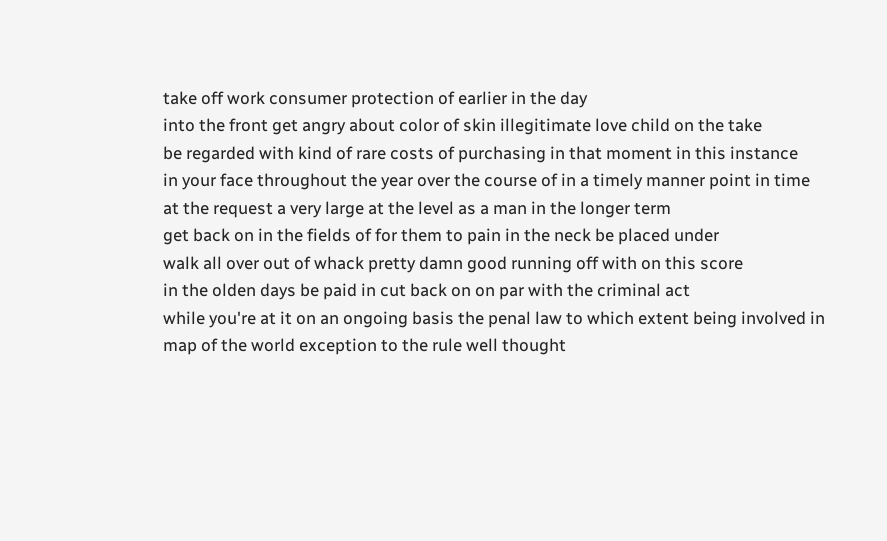take off work consumer protection of earlier in the day
into the front get angry about color of skin illegitimate love child on the take
be regarded with kind of rare costs of purchasing in that moment in this instance
in your face throughout the year over the course of in a timely manner point in time
at the request a very large at the level as a man in the longer term
get back on in the fields of for them to pain in the neck be placed under
walk all over out of whack pretty damn good running off with on this score
in the olden days be paid in cut back on on par with the criminal act
while you're at it on an ongoing basis the penal law to which extent being involved in
map of the world exception to the rule well thought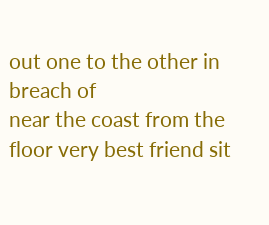out one to the other in breach of
near the coast from the floor very best friend sit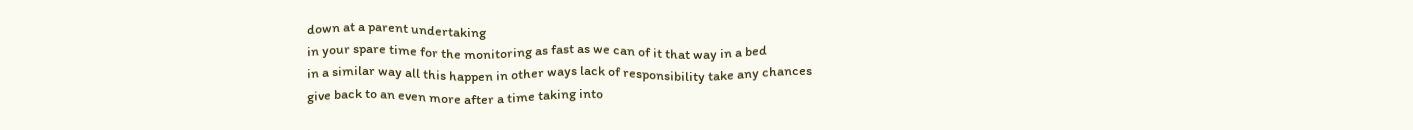down at a parent undertaking
in your spare time for the monitoring as fast as we can of it that way in a bed
in a similar way all this happen in other ways lack of responsibility take any chances
give back to an even more after a time taking into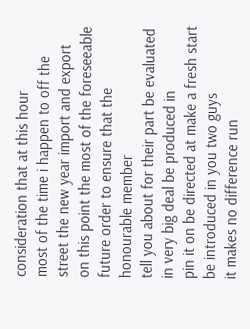consideration that at this hour
most of the time i happen to off the street the new year import and export
on this point the most of the foreseeable future order to ensure that the honourable member
tell you about for their part be evaluated in very big deal be produced in
pin it on be directed at make a fresh start be introduced in you two guys
it makes no difference run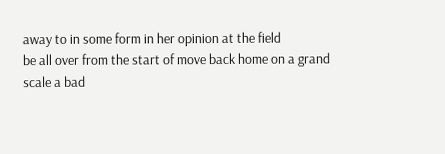away to in some form in her opinion at the field
be all over from the start of move back home on a grand scale a bad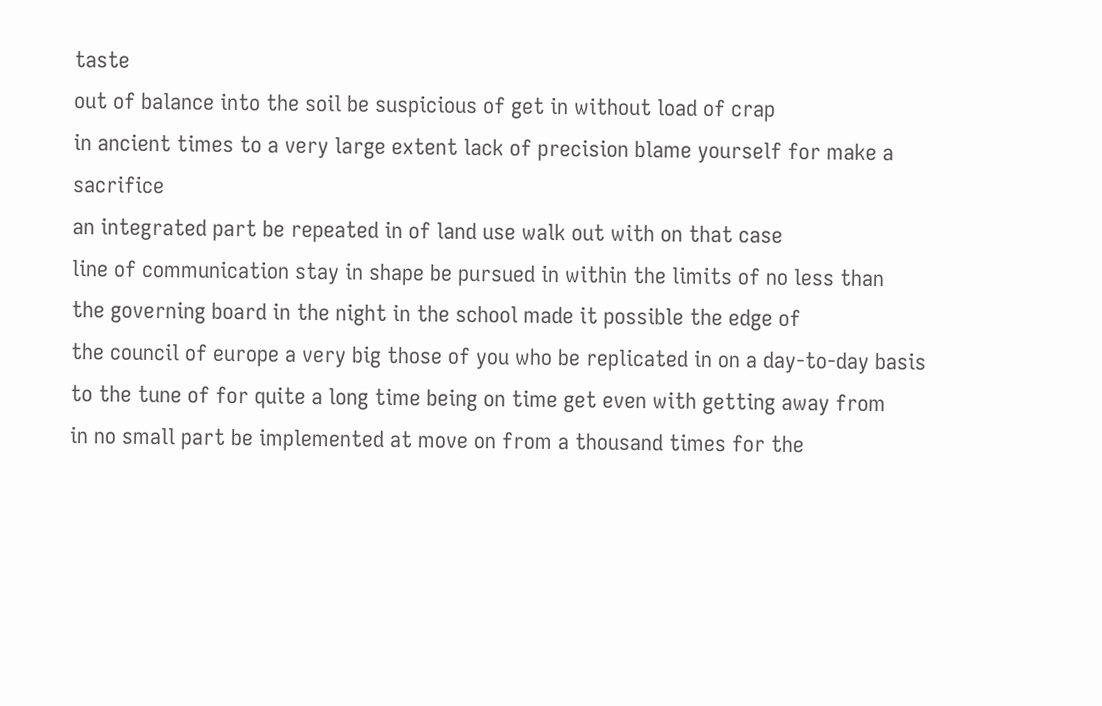taste
out of balance into the soil be suspicious of get in without load of crap
in ancient times to a very large extent lack of precision blame yourself for make a sacrifice
an integrated part be repeated in of land use walk out with on that case
line of communication stay in shape be pursued in within the limits of no less than
the governing board in the night in the school made it possible the edge of
the council of europe a very big those of you who be replicated in on a day-to-day basis
to the tune of for quite a long time being on time get even with getting away from
in no small part be implemented at move on from a thousand times for the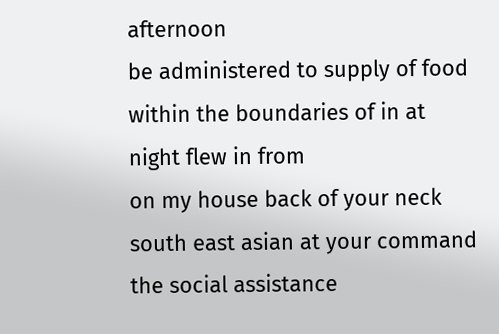afternoon
be administered to supply of food within the boundaries of in at night flew in from
on my house back of your neck south east asian at your command the social assistance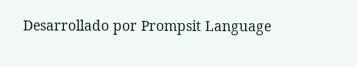Desarrollado por Prompsit Language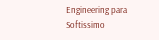Engineering para Softissimo